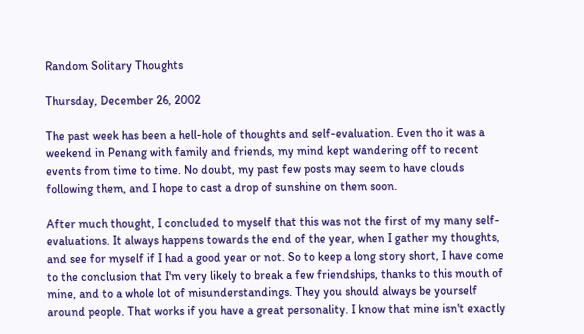Random Solitary Thoughts

Thursday, December 26, 2002

The past week has been a hell-hole of thoughts and self-evaluation. Even tho it was a weekend in Penang with family and friends, my mind kept wandering off to recent events from time to time. No doubt, my past few posts may seem to have clouds following them, and I hope to cast a drop of sunshine on them soon.

After much thought, I concluded to myself that this was not the first of my many self-evaluations. It always happens towards the end of the year, when I gather my thoughts, and see for myself if I had a good year or not. So to keep a long story short, I have come to the conclusion that I'm very likely to break a few friendships, thanks to this mouth of mine, and to a whole lot of misunderstandings. They you should always be yourself around people. That works if you have a great personality. I know that mine isn't exactly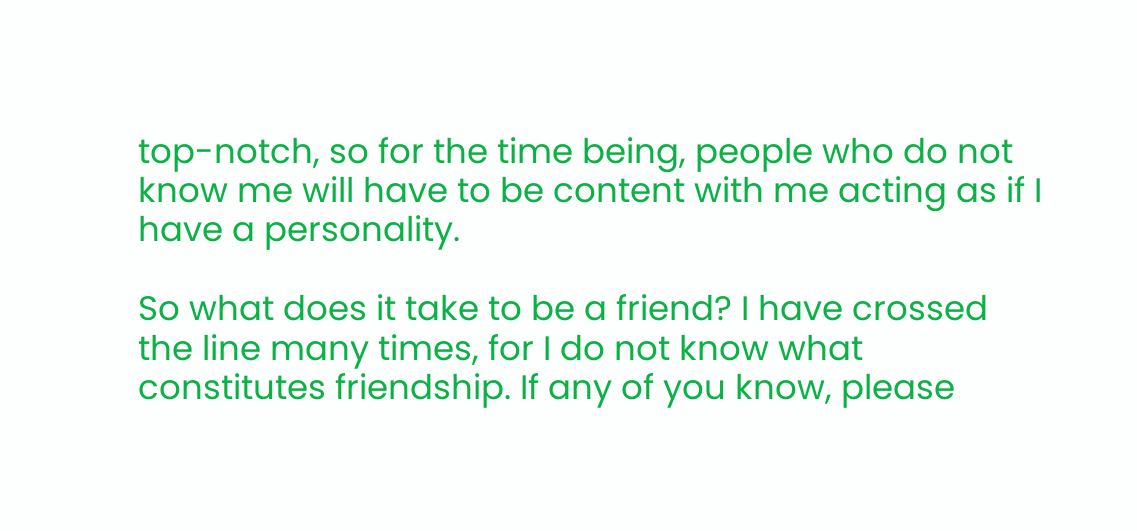top-notch, so for the time being, people who do not know me will have to be content with me acting as if I have a personality.

So what does it take to be a friend? I have crossed the line many times, for I do not know what constitutes friendship. If any of you know, please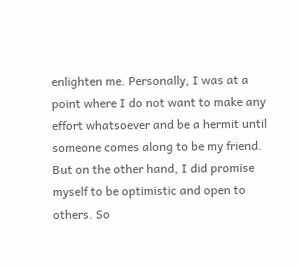enlighten me. Personally, I was at a point where I do not want to make any effort whatsoever and be a hermit until someone comes along to be my friend. But on the other hand, I did promise myself to be optimistic and open to others. So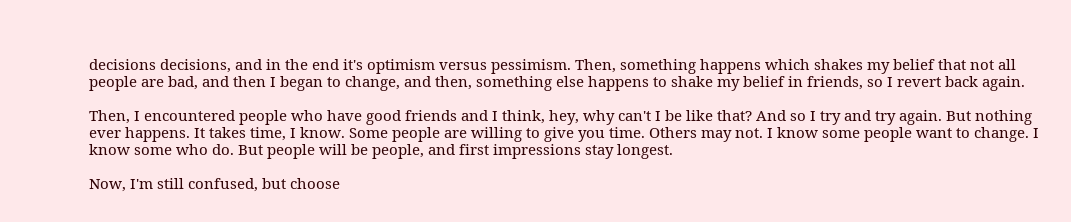decisions decisions, and in the end it's optimism versus pessimism. Then, something happens which shakes my belief that not all people are bad, and then I began to change, and then, something else happens to shake my belief in friends, so I revert back again.

Then, I encountered people who have good friends and I think, hey, why can't I be like that? And so I try and try again. But nothing ever happens. It takes time, I know. Some people are willing to give you time. Others may not. I know some people want to change. I know some who do. But people will be people, and first impressions stay longest.

Now, I'm still confused, but choose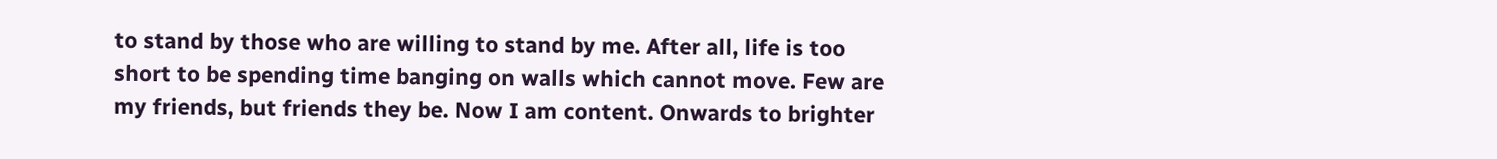to stand by those who are willing to stand by me. After all, life is too short to be spending time banging on walls which cannot move. Few are my friends, but friends they be. Now I am content. Onwards to brighter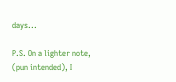days...

P.S. On a lighter note, (pun intended), I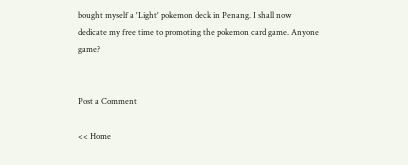bought myself a 'Light' pokemon deck in Penang. I shall now dedicate my free time to promoting the pokemon card game. Anyone game?


Post a Comment

<< Home